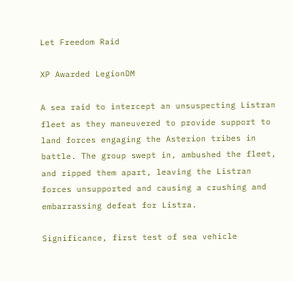Let Freedom Raid

XP Awarded LegionDM

A sea raid to intercept an unsuspecting Listran fleet as they maneuvered to provide support to land forces engaging the Asterion tribes in battle. The group swept in, ambushed the fleet, and ripped them apart, leaving the Listran forces unsupported and causing a crushing and embarrassing defeat for Listra.

Significance, first test of sea vehicle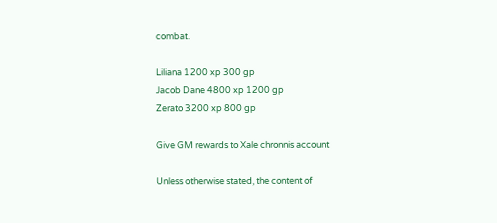combat.

Liliana 1200 xp 300 gp
Jacob Dane 4800 xp 1200 gp
Zerato 3200 xp 800 gp

Give GM rewards to Xale chronnis account

Unless otherwise stated, the content of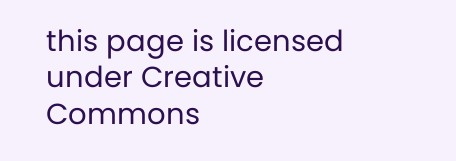this page is licensed under Creative Commons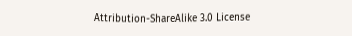Attribution-ShareAlike 3.0 License